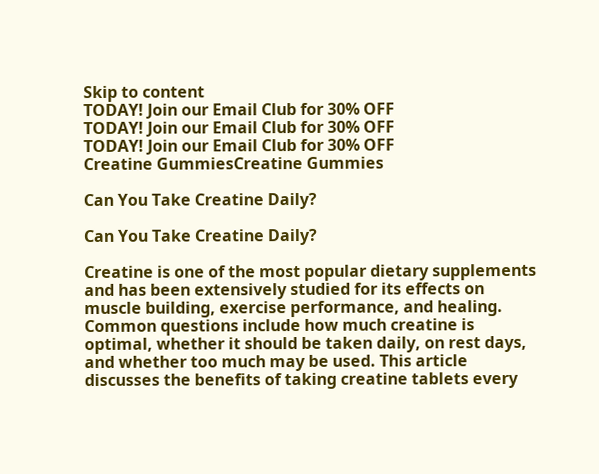Skip to content
TODAY! Join our Email Club for 30% OFF
TODAY! Join our Email Club for 30% OFF
TODAY! Join our Email Club for 30% OFF
Creatine GummiesCreatine Gummies

Can You Take Creatine Daily?

Can You Take Creatine Daily?

Creatine is one of the most popular dietary supplements and has been extensively studied for its effects on muscle building, exercise performance, and healing. Common questions include how much creatine is optimal, whether it should be taken daily, on rest days, and whether too much may be used. This article discusses the benefits of taking creatine tablets every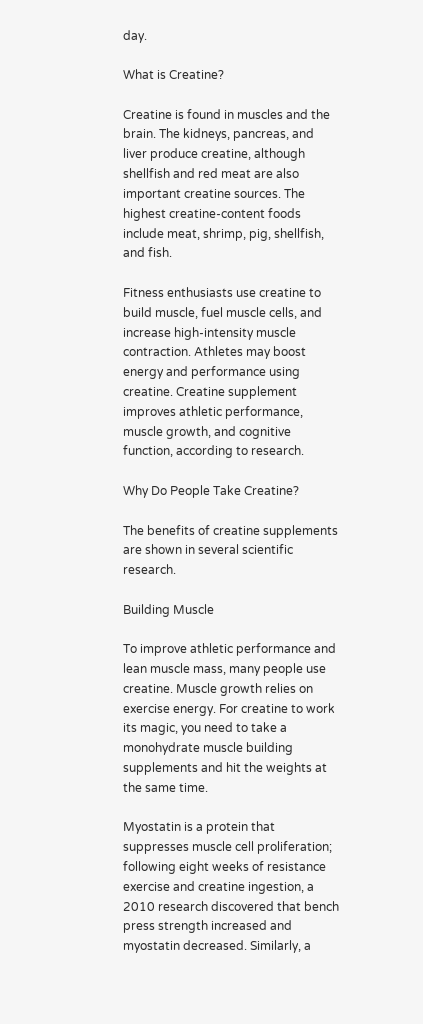day.

What is Creatine?

Creatine is found in muscles and the brain. The kidneys, pancreas, and liver produce creatine, although shellfish and red meat are also important creatine sources. The highest creatine-content foods include meat, shrimp, pig, shellfish, and fish.

Fitness enthusiasts use creatine to build muscle, fuel muscle cells, and increase high-intensity muscle contraction. Athletes may boost energy and performance using creatine. Creatine supplement improves athletic performance, muscle growth, and cognitive function, according to research.

Why Do People Take Creatine?

The benefits of creatine supplements are shown in several scientific research.

Building Muscle

To improve athletic performance and lean muscle mass, many people use creatine. Muscle growth relies on exercise energy. For creatine to work its magic, you need to take a monohydrate muscle building supplements and hit the weights at the same time.

Myostatin is a protein that suppresses muscle cell proliferation; following eight weeks of resistance exercise and creatine ingestion, a 2010 research discovered that bench press strength increased and myostatin decreased. Similarly, a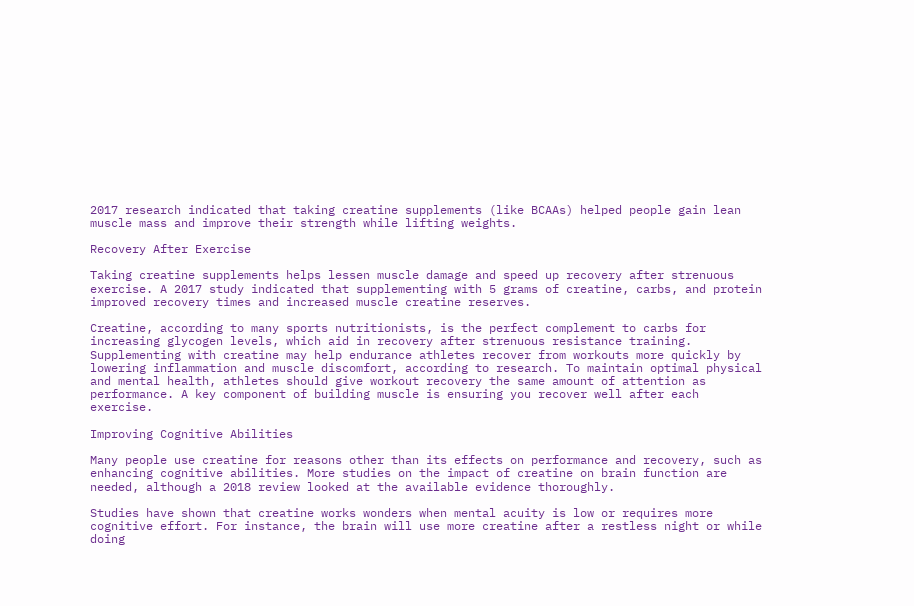2017 research indicated that taking creatine supplements (like BCAAs) helped people gain lean muscle mass and improve their strength while lifting weights.

Recovery After Exercise

Taking creatine supplements helps lessen muscle damage and speed up recovery after strenuous exercise. A 2017 study indicated that supplementing with 5 grams of creatine, carbs, and protein improved recovery times and increased muscle creatine reserves.

Creatine, according to many sports nutritionists, is the perfect complement to carbs for increasing glycogen levels, which aid in recovery after strenuous resistance training. Supplementing with creatine may help endurance athletes recover from workouts more quickly by lowering inflammation and muscle discomfort, according to research. To maintain optimal physical and mental health, athletes should give workout recovery the same amount of attention as performance. A key component of building muscle is ensuring you recover well after each exercise.

Improving Cognitive Abilities

Many people use creatine for reasons other than its effects on performance and recovery, such as enhancing cognitive abilities. More studies on the impact of creatine on brain function are needed, although a 2018 review looked at the available evidence thoroughly.

Studies have shown that creatine works wonders when mental acuity is low or requires more cognitive effort. For instance, the brain will use more creatine after a restless night or while doing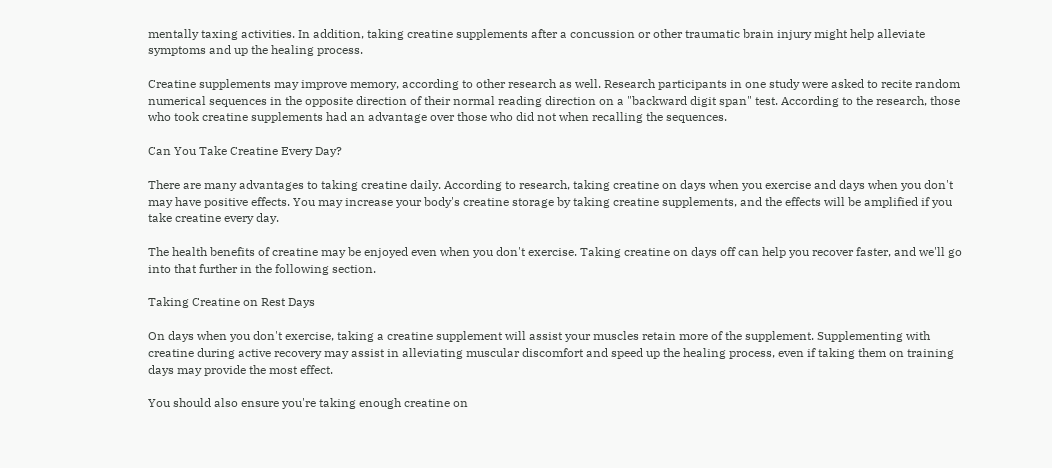mentally taxing activities. In addition, taking creatine supplements after a concussion or other traumatic brain injury might help alleviate symptoms and up the healing process.

Creatine supplements may improve memory, according to other research as well. Research participants in one study were asked to recite random numerical sequences in the opposite direction of their normal reading direction on a "backward digit span" test. According to the research, those who took creatine supplements had an advantage over those who did not when recalling the sequences.

Can You Take Creatine Every Day?

There are many advantages to taking creatine daily. According to research, taking creatine on days when you exercise and days when you don't may have positive effects. You may increase your body's creatine storage by taking creatine supplements, and the effects will be amplified if you take creatine every day.

The health benefits of creatine may be enjoyed even when you don't exercise. Taking creatine on days off can help you recover faster, and we'll go into that further in the following section.

Taking Creatine on Rest Days

On days when you don't exercise, taking a creatine supplement will assist your muscles retain more of the supplement. Supplementing with creatine during active recovery may assist in alleviating muscular discomfort and speed up the healing process, even if taking them on training days may provide the most effect.

You should also ensure you're taking enough creatine on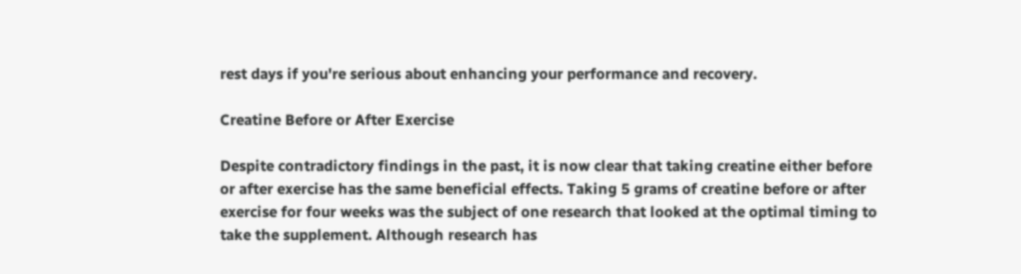rest days if you're serious about enhancing your performance and recovery.

Creatine Before or After Exercise

Despite contradictory findings in the past, it is now clear that taking creatine either before or after exercise has the same beneficial effects. Taking 5 grams of creatine before or after exercise for four weeks was the subject of one research that looked at the optimal timing to take the supplement. Although research has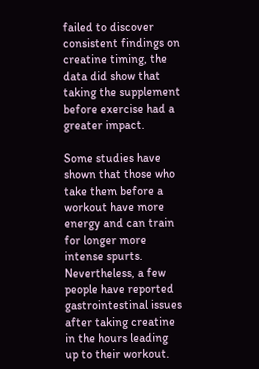failed to discover consistent findings on creatine timing, the data did show that taking the supplement before exercise had a greater impact.

Some studies have shown that those who take them before a workout have more energy and can train for longer more intense spurts. Nevertheless, a few people have reported gastrointestinal issues after taking creatine in the hours leading up to their workout.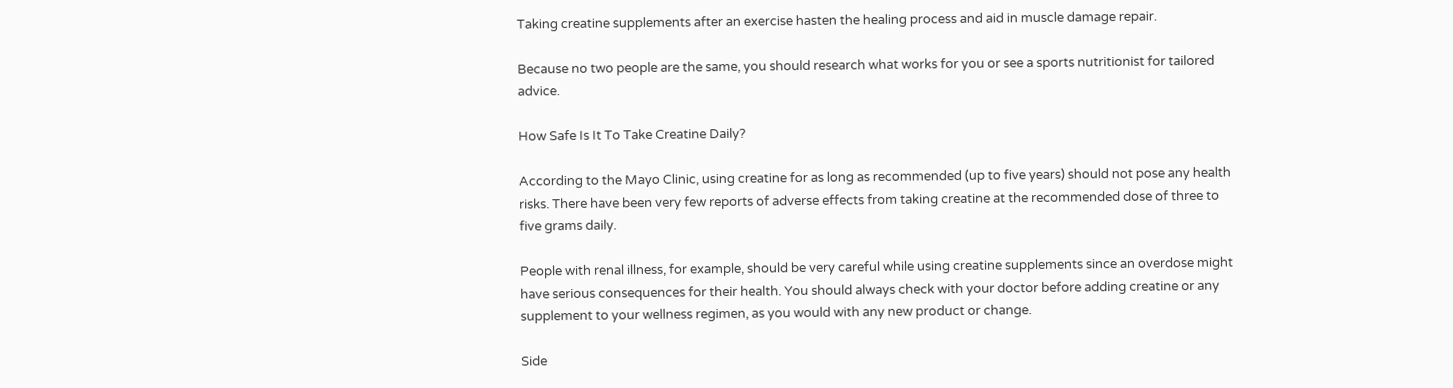Taking creatine supplements after an exercise hasten the healing process and aid in muscle damage repair.

Because no two people are the same, you should research what works for you or see a sports nutritionist for tailored advice.

How Safe Is It To Take Creatine Daily?

According to the Mayo Clinic, using creatine for as long as recommended (up to five years) should not pose any health risks. There have been very few reports of adverse effects from taking creatine at the recommended dose of three to five grams daily.

People with renal illness, for example, should be very careful while using creatine supplements since an overdose might have serious consequences for their health. You should always check with your doctor before adding creatine or any supplement to your wellness regimen, as you would with any new product or change.

Side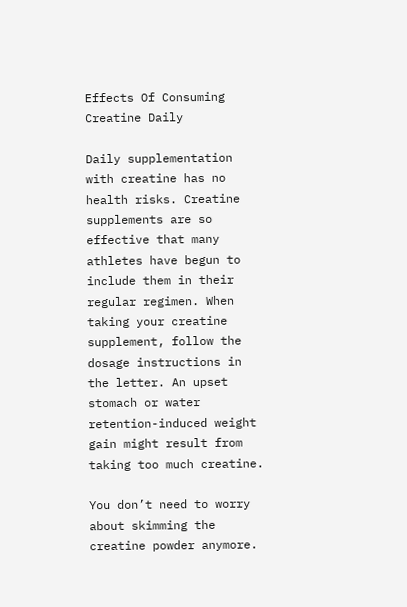Effects Of Consuming Creatine Daily

Daily supplementation with creatine has no health risks. Creatine supplements are so effective that many athletes have begun to include them in their regular regimen. When taking your creatine supplement, follow the dosage instructions in the letter. An upset stomach or water retention-induced weight gain might result from taking too much creatine.

You don’t need to worry about skimming the creatine powder anymore.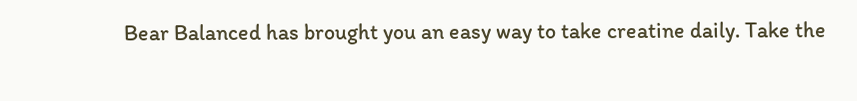Bear Balanced has brought you an easy way to take creatine daily. Take the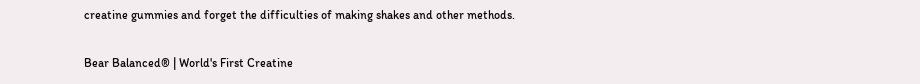creatine gummies and forget the difficulties of making shakes and other methods.


Bear Balanced® | World's First Creatine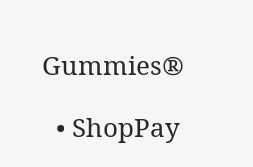Gummies®

  • ShopPay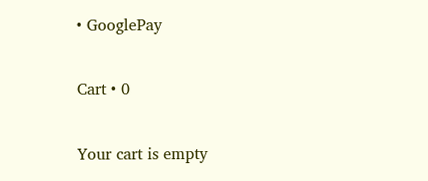• GooglePay

Cart • 0

Your cart is empty